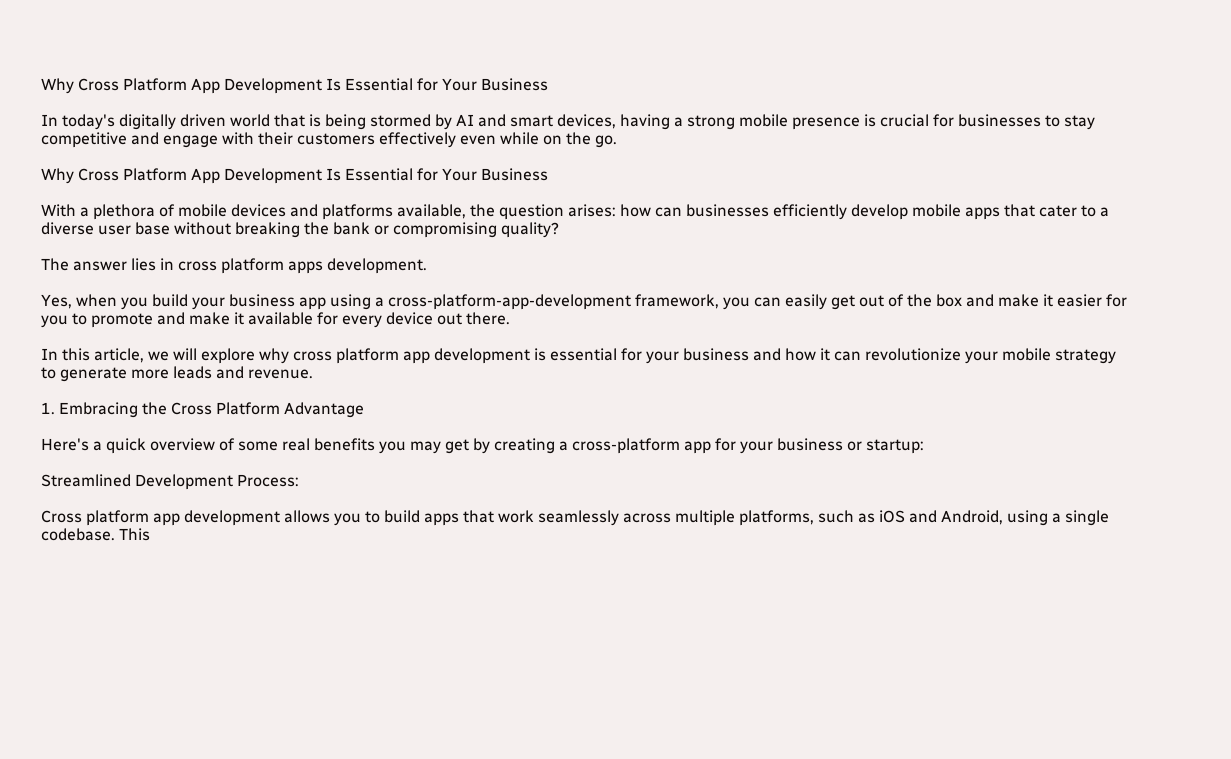Why Cross Platform App Development Is Essential for Your Business

In today's digitally driven world that is being stormed by AI and smart devices, having a strong mobile presence is crucial for businesses to stay competitive and engage with their customers effectively even while on the go.

Why Cross Platform App Development Is Essential for Your Business

With a plethora of mobile devices and platforms available, the question arises: how can businesses efficiently develop mobile apps that cater to a diverse user base without breaking the bank or compromising quality?

The answer lies in cross platform apps development.

Yes, when you build your business app using a cross-platform-app-development framework, you can easily get out of the box and make it easier for you to promote and make it available for every device out there.

In this article, we will explore why cross platform app development is essential for your business and how it can revolutionize your mobile strategy to generate more leads and revenue.

1. Embracing the Cross Platform Advantage

Here's a quick overview of some real benefits you may get by creating a cross-platform app for your business or startup:

Streamlined Development Process:

Cross platform app development allows you to build apps that work seamlessly across multiple platforms, such as iOS and Android, using a single codebase. This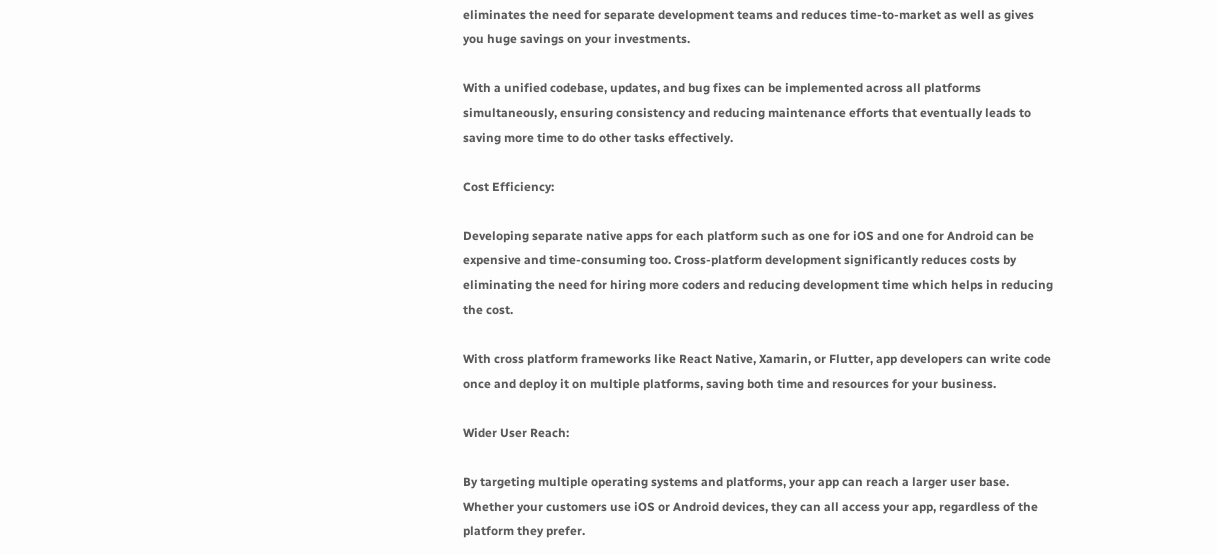eliminates the need for separate development teams and reduces time-to-market as well as gives you huge savings on your investments.

With a unified codebase, updates, and bug fixes can be implemented across all platforms simultaneously, ensuring consistency and reducing maintenance efforts that eventually leads to saving more time to do other tasks effectively.

Cost Efficiency:

Developing separate native apps for each platform such as one for iOS and one for Android can be expensive and time-consuming too. Cross-platform development significantly reduces costs by eliminating the need for hiring more coders and reducing development time which helps in reducing the cost.

With cross platform frameworks like React Native, Xamarin, or Flutter, app developers can write code once and deploy it on multiple platforms, saving both time and resources for your business.

Wider User Reach:

By targeting multiple operating systems and platforms, your app can reach a larger user base. Whether your customers use iOS or Android devices, they can all access your app, regardless of the platform they prefer.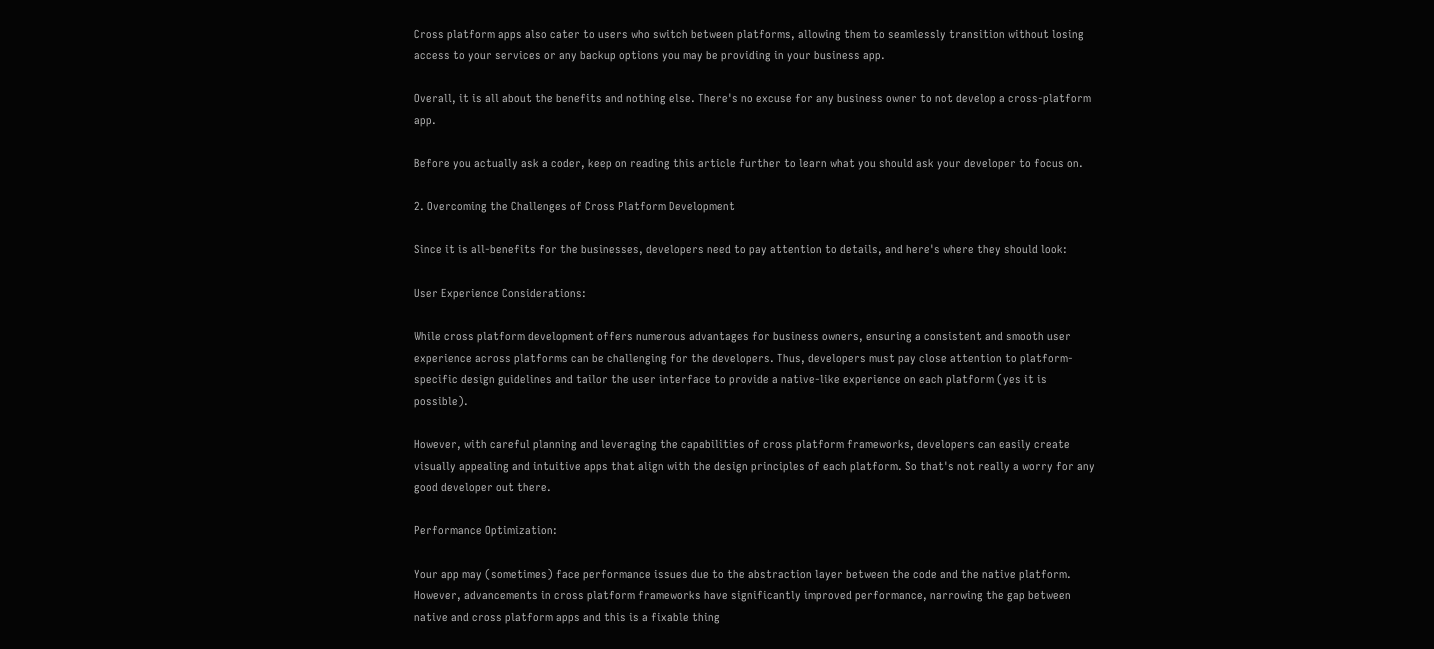Cross platform apps also cater to users who switch between platforms, allowing them to seamlessly transition without losing access to your services or any backup options you may be providing in your business app.

Overall, it is all about the benefits and nothing else. There's no excuse for any business owner to not develop a cross-platform app.

Before you actually ask a coder, keep on reading this article further to learn what you should ask your developer to focus on.

2. Overcoming the Challenges of Cross Platform Development

Since it is all-benefits for the businesses, developers need to pay attention to details, and here's where they should look:

User Experience Considerations:

While cross platform development offers numerous advantages for business owners, ensuring a consistent and smooth user experience across platforms can be challenging for the developers. Thus, developers must pay close attention to platform-specific design guidelines and tailor the user interface to provide a native-like experience on each platform (yes it is possible).

However, with careful planning and leveraging the capabilities of cross platform frameworks, developers can easily create visually appealing and intuitive apps that align with the design principles of each platform. So that's not really a worry for any good developer out there.

Performance Optimization:

Your app may (sometimes) face performance issues due to the abstraction layer between the code and the native platform. However, advancements in cross platform frameworks have significantly improved performance, narrowing the gap between native and cross platform apps and this is a fixable thing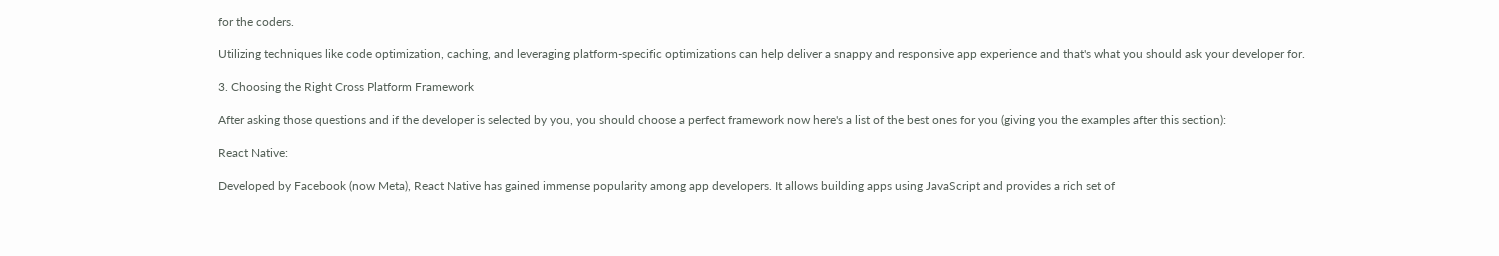for the coders.

Utilizing techniques like code optimization, caching, and leveraging platform-specific optimizations can help deliver a snappy and responsive app experience and that's what you should ask your developer for.

3. Choosing the Right Cross Platform Framework

After asking those questions and if the developer is selected by you, you should choose a perfect framework now here's a list of the best ones for you (giving you the examples after this section):

React Native:

Developed by Facebook (now Meta), React Native has gained immense popularity among app developers. It allows building apps using JavaScript and provides a rich set of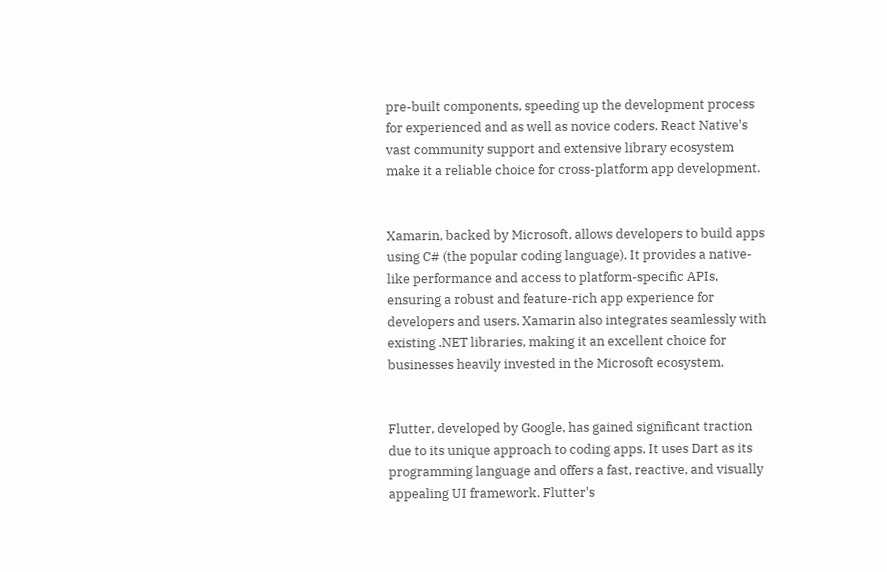pre-built components, speeding up the development process for experienced and as well as novice coders. React Native's vast community support and extensive library ecosystem make it a reliable choice for cross-platform app development.


Xamarin, backed by Microsoft, allows developers to build apps using C# (the popular coding language). It provides a native-like performance and access to platform-specific APIs, ensuring a robust and feature-rich app experience for developers and users. Xamarin also integrates seamlessly with existing .NET libraries, making it an excellent choice for businesses heavily invested in the Microsoft ecosystem.


Flutter, developed by Google, has gained significant traction due to its unique approach to coding apps. It uses Dart as its programming language and offers a fast, reactive, and visually appealing UI framework. Flutter's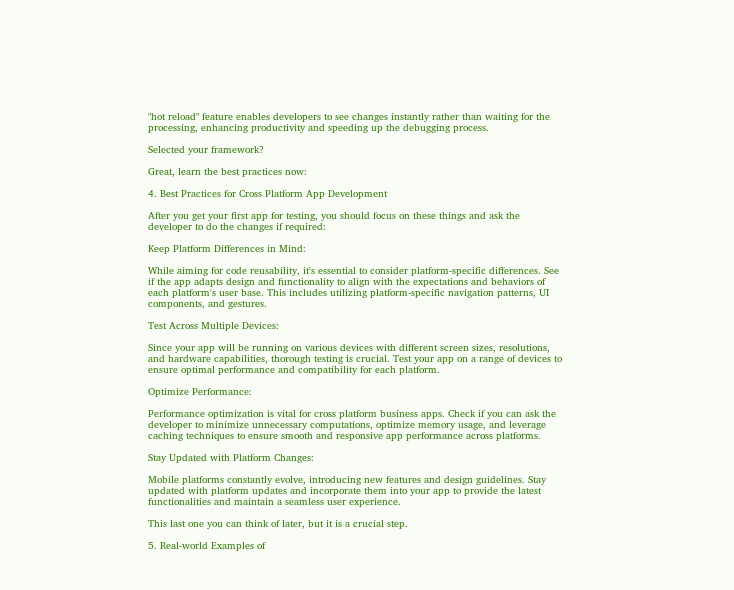"hot reload" feature enables developers to see changes instantly rather than waiting for the processing, enhancing productivity and speeding up the debugging process.

Selected your framework?

Great, learn the best practices now:

4. Best Practices for Cross Platform App Development

After you get your first app for testing, you should focus on these things and ask the developer to do the changes if required:

Keep Platform Differences in Mind:

While aiming for code reusability, it's essential to consider platform-specific differences. See if the app adapts design and functionality to align with the expectations and behaviors of each platform's user base. This includes utilizing platform-specific navigation patterns, UI components, and gestures.

Test Across Multiple Devices:

Since your app will be running on various devices with different screen sizes, resolutions, and hardware capabilities, thorough testing is crucial. Test your app on a range of devices to ensure optimal performance and compatibility for each platform.

Optimize Performance:

Performance optimization is vital for cross platform business apps. Check if you can ask the developer to minimize unnecessary computations, optimize memory usage, and leverage caching techniques to ensure smooth and responsive app performance across platforms.

Stay Updated with Platform Changes:

Mobile platforms constantly evolve, introducing new features and design guidelines. Stay updated with platform updates and incorporate them into your app to provide the latest functionalities and maintain a seamless user experience.

This last one you can think of later, but it is a crucial step.

5. Real-world Examples of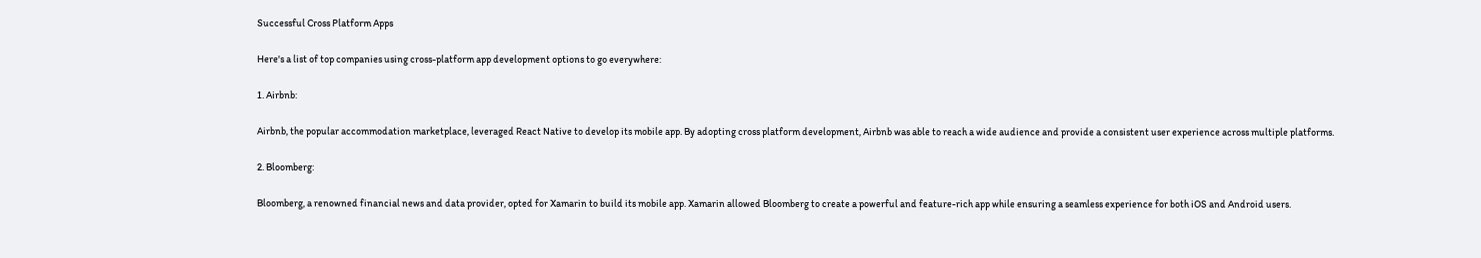Successful Cross Platform Apps

Here's a list of top companies using cross-platform app development options to go everywhere:

1. Airbnb:

Airbnb, the popular accommodation marketplace, leveraged React Native to develop its mobile app. By adopting cross platform development, Airbnb was able to reach a wide audience and provide a consistent user experience across multiple platforms.

2. Bloomberg:

Bloomberg, a renowned financial news and data provider, opted for Xamarin to build its mobile app. Xamarin allowed Bloomberg to create a powerful and feature-rich app while ensuring a seamless experience for both iOS and Android users.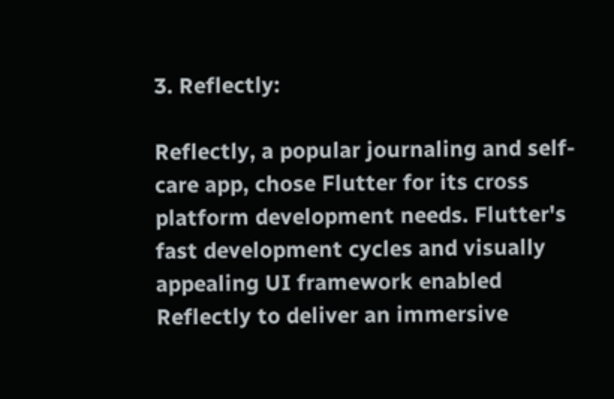3. Reflectly:

Reflectly, a popular journaling and self-care app, chose Flutter for its cross platform development needs. Flutter's fast development cycles and visually appealing UI framework enabled Reflectly to deliver an immersive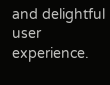and delightful user experience.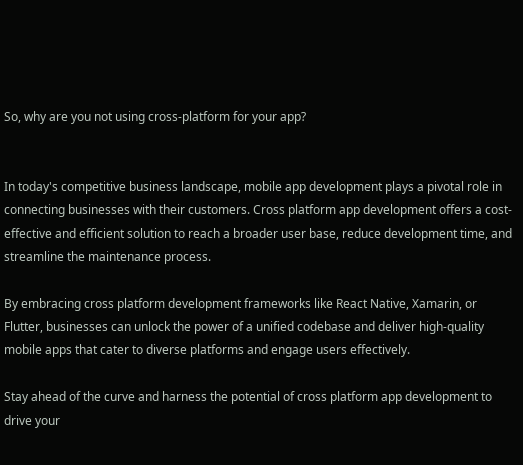So, why are you not using cross-platform for your app?


In today's competitive business landscape, mobile app development plays a pivotal role in connecting businesses with their customers. Cross platform app development offers a cost-effective and efficient solution to reach a broader user base, reduce development time, and streamline the maintenance process.

By embracing cross platform development frameworks like React Native, Xamarin, or Flutter, businesses can unlock the power of a unified codebase and deliver high-quality mobile apps that cater to diverse platforms and engage users effectively.

Stay ahead of the curve and harness the potential of cross platform app development to drive your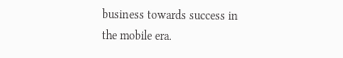business towards success in the mobile era.